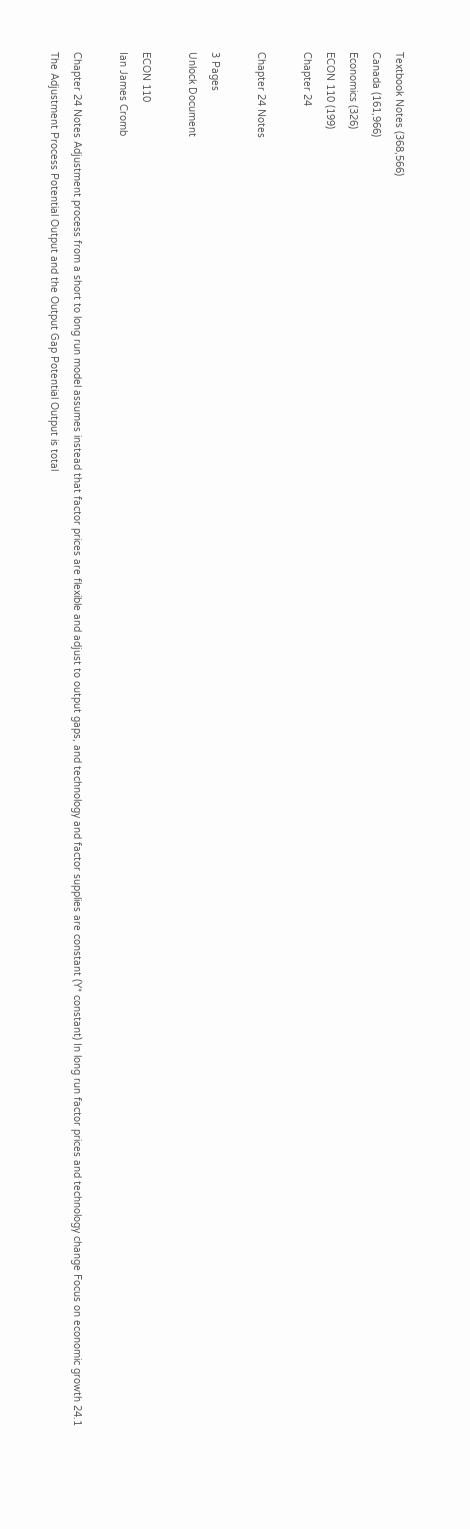Textbook Notes (368,566)
Canada (161,966)
Economics (326)
ECON 110 (199)
Chapter 24

Chapter 24 Notes

3 Pages
Unlock Document

ECON 110
Ian James Cromb

Chapter 24 Notes Adjustment process from a short to long run model assumes instead that factor prices are flexible and adjust to output gaps, and technology and factor supplies are constant (Y* constant) In long run factor prices and technology change Focus on economic growth 24.1 The Adjustment Process Potential Output and the Output Gap Potential Output is total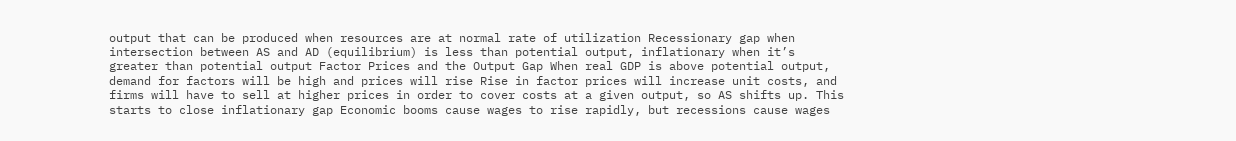output that can be produced when resources are at normal rate of utilization Recessionary gap when intersection between AS and AD (equilibrium) is less than potential output, inflationary when it’s greater than potential output Factor Prices and the Output Gap When real GDP is above potential output, demand for factors will be high and prices will rise Rise in factor prices will increase unit costs, and firms will have to sell at higher prices in order to cover costs at a given output, so AS shifts up. This starts to close inflationary gap Economic booms cause wages to rise rapidly, but recessions cause wages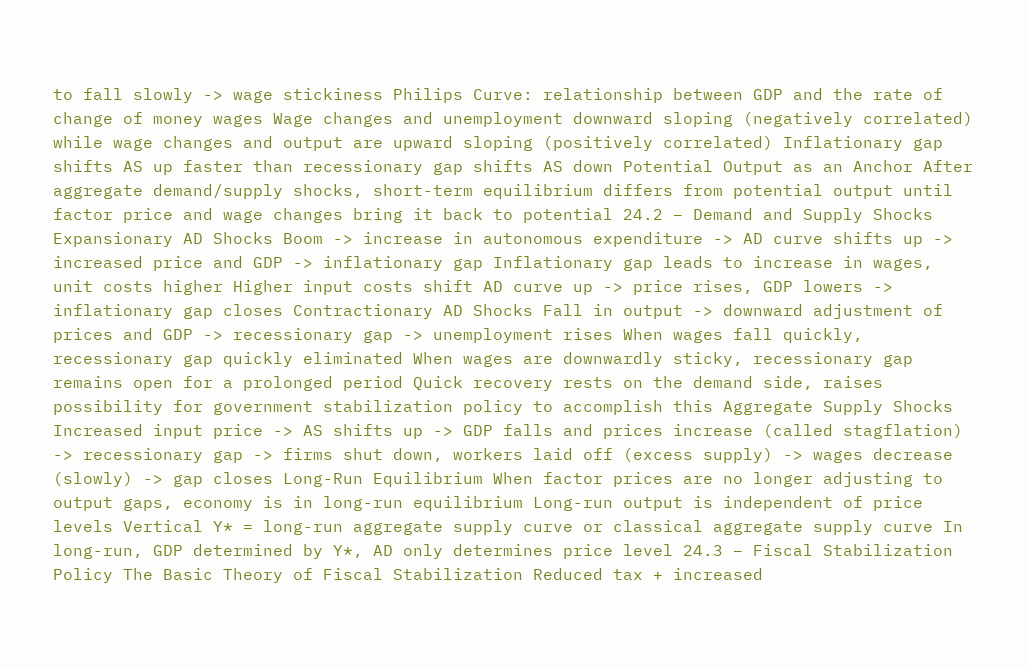to fall slowly -> wage stickiness Philips Curve: relationship between GDP and the rate of change of money wages Wage changes and unemployment downward sloping (negatively correlated) while wage changes and output are upward sloping (positively correlated) Inflationary gap shifts AS up faster than recessionary gap shifts AS down Potential Output as an Anchor After aggregate demand/supply shocks, short-term equilibrium differs from potential output until factor price and wage changes bring it back to potential 24.2 – Demand and Supply Shocks Expansionary AD Shocks Boom -> increase in autonomous expenditure -> AD curve shifts up -> increased price and GDP -> inflationary gap Inflationary gap leads to increase in wages, unit costs higher Higher input costs shift AD curve up -> price rises, GDP lowers -> inflationary gap closes Contractionary AD Shocks Fall in output -> downward adjustment of prices and GDP -> recessionary gap -> unemployment rises When wages fall quickly, recessionary gap quickly eliminated When wages are downwardly sticky, recessionary gap remains open for a prolonged period Quick recovery rests on the demand side, raises possibility for government stabilization policy to accomplish this Aggregate Supply Shocks Increased input price -> AS shifts up -> GDP falls and prices increase (called stagflation) -> recessionary gap -> firms shut down, workers laid off (excess supply) -> wages decrease (slowly) -> gap closes Long-Run Equilibrium When factor prices are no longer adjusting to output gaps, economy is in long-run equilibrium Long-run output is independent of price levels Vertical Y* = long-run aggregate supply curve or classical aggregate supply curve In long-run, GDP determined by Y*, AD only determines price level 24.3 – Fiscal Stabilization Policy The Basic Theory of Fiscal Stabilization Reduced tax + increased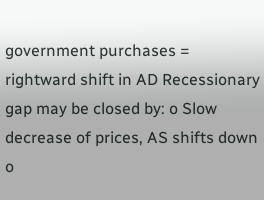government purchases = rightward shift in AD Recessionary gap may be closed by: o Slow decrease of prices, AS shifts down o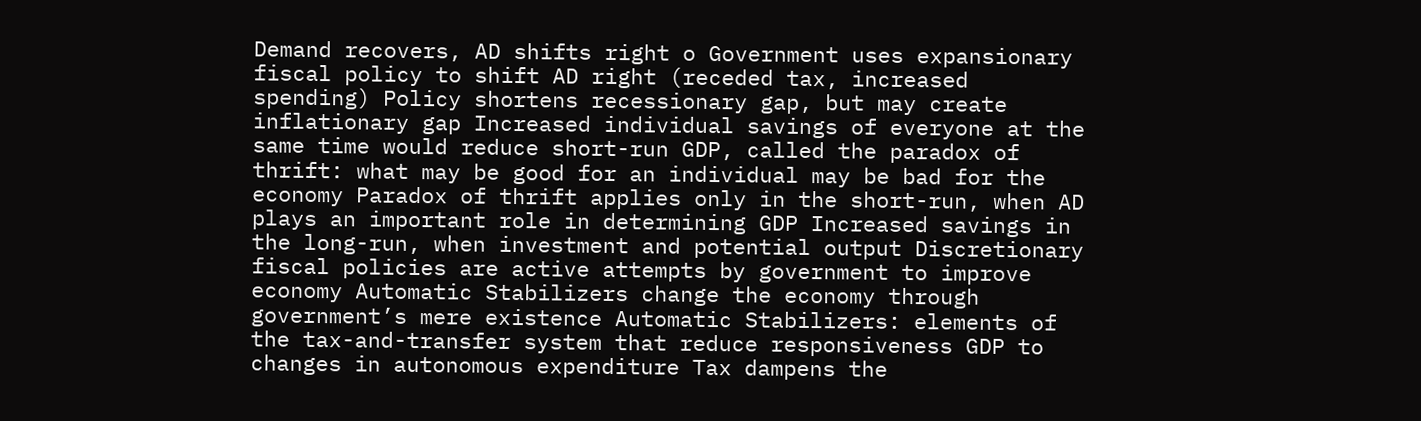Demand recovers, AD shifts right o Government uses expansionary fiscal policy to shift AD right (receded tax, increased spending) Policy shortens recessionary gap, but may create inflationary gap Increased individual savings of everyone at the same time would reduce short-run GDP, called the paradox of thrift: what may be good for an individual may be bad for the economy Paradox of thrift applies only in the short-run, when AD plays an important role in determining GDP Increased savings in the long-run, when investment and potential output Discretionary fiscal policies are active attempts by government to improve economy Automatic Stabilizers change the economy through government’s mere existence Automatic Stabilizers: elements of the tax-and-transfer system that reduce responsiveness GDP to changes in autonomous expenditure Tax dampens the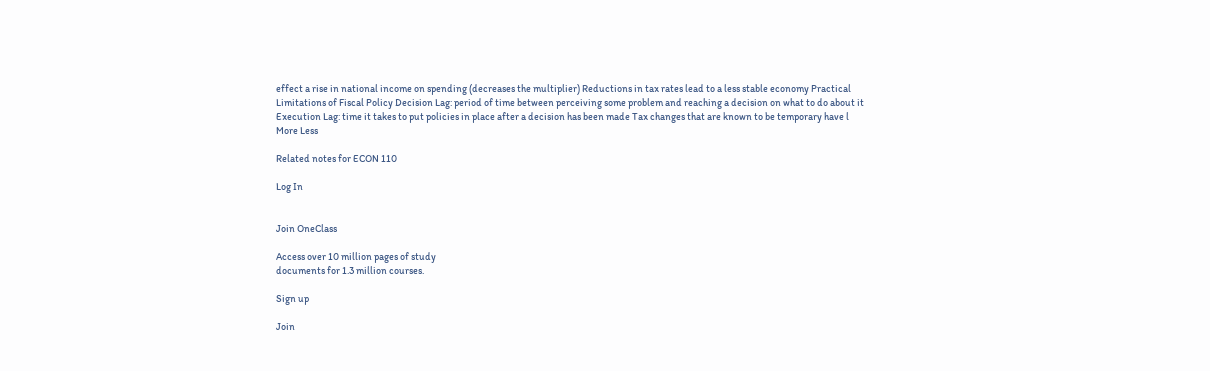effect a rise in national income on spending (decreases the multiplier) Reductions in tax rates lead to a less stable economy Practical Limitations of Fiscal Policy Decision Lag: period of time between perceiving some problem and reaching a decision on what to do about it Execution Lag: time it takes to put policies in place after a decision has been made Tax changes that are known to be temporary have l
More Less

Related notes for ECON 110

Log In


Join OneClass

Access over 10 million pages of study
documents for 1.3 million courses.

Sign up

Join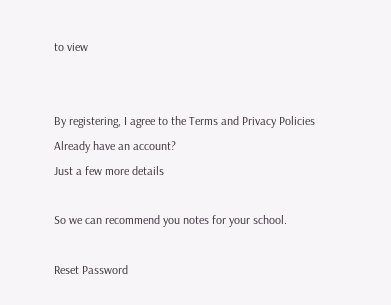to view


By registering, I agree to the Terms and Privacy Policies
Already have an account?
Just a few more details

So we can recommend you notes for your school.

Reset Password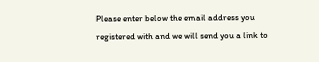Please enter below the email address you registered with and we will send you a link to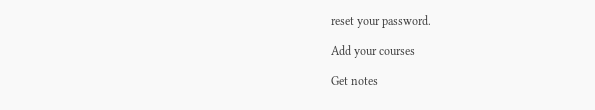reset your password.

Add your courses

Get notes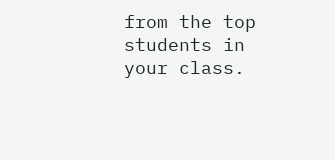from the top students in your class.